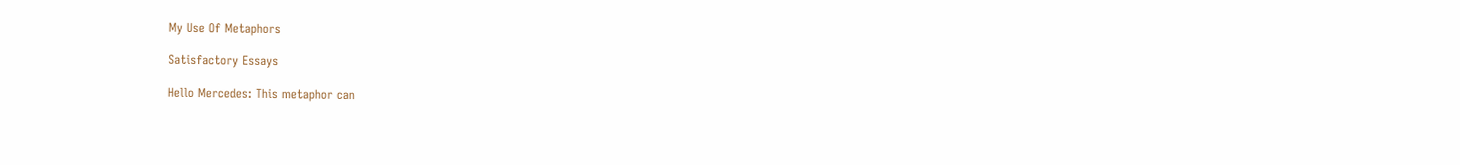My Use Of Metaphors

Satisfactory Essays

Hello Mercedes: This metaphor can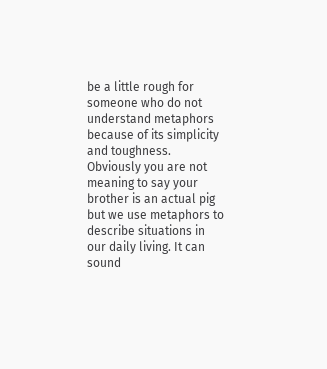be a little rough for someone who do not understand metaphors because of its simplicity and toughness. Obviously you are not meaning to say your brother is an actual pig but we use metaphors to describe situations in our daily living. It can sound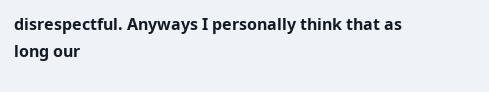disrespectful. Anyways I personally think that as long our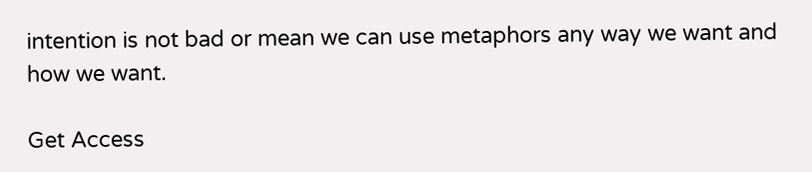intention is not bad or mean we can use metaphors any way we want and how we want.

Get Access